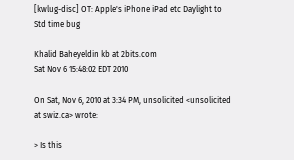[kwlug-disc] OT: Apple's iPhone iPad etc Daylight to Std time bug

Khalid Baheyeldin kb at 2bits.com
Sat Nov 6 15:48:02 EDT 2010

On Sat, Nov 6, 2010 at 3:34 PM, unsolicited <unsolicited at swiz.ca> wrote:

> Is this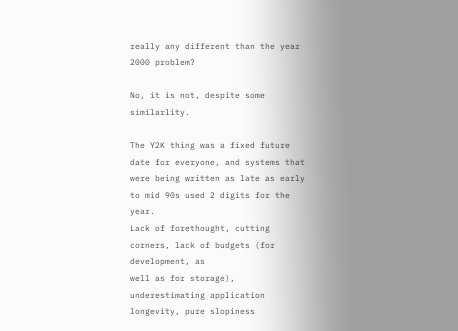really any different than the year 2000 problem?

No, it is not, despite some similarlity.

The Y2K thing was a fixed future date for everyone, and systems that
were being written as late as early to mid 90s used 2 digits for the year.
Lack of forethought, cutting corners, lack of budgets (for development, as
well as for storage), underestimating application longevity, pure slopiness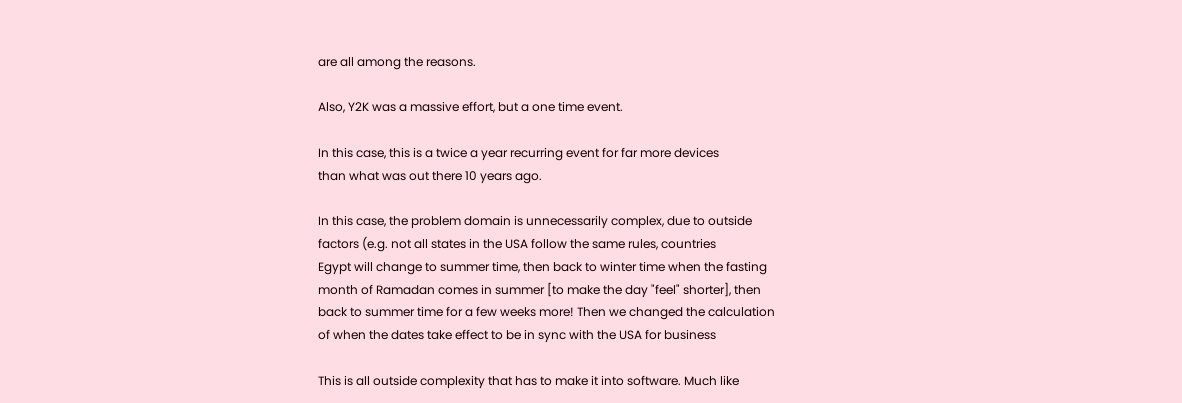are all among the reasons.

Also, Y2K was a massive effort, but a one time event.

In this case, this is a twice a year recurring event for far more devices
than what was out there 10 years ago.

In this case, the problem domain is unnecessarily complex, due to outside
factors (e.g. not all states in the USA follow the same rules, countries
Egypt will change to summer time, then back to winter time when the fasting
month of Ramadan comes in summer [to make the day "feel" shorter], then
back to summer time for a few weeks more! Then we changed the calculation
of when the dates take effect to be in sync with the USA for business

This is all outside complexity that has to make it into software. Much like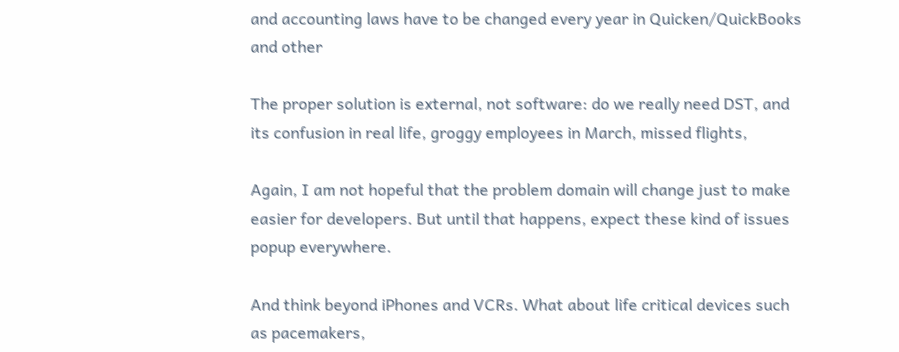and accounting laws have to be changed every year in Quicken/QuickBooks
and other

The proper solution is external, not software: do we really need DST, and
its confusion in real life, groggy employees in March, missed flights,

Again, I am not hopeful that the problem domain will change just to make
easier for developers. But until that happens, expect these kind of issues
popup everywhere.

And think beyond iPhones and VCRs. What about life critical devices such
as pacemakers,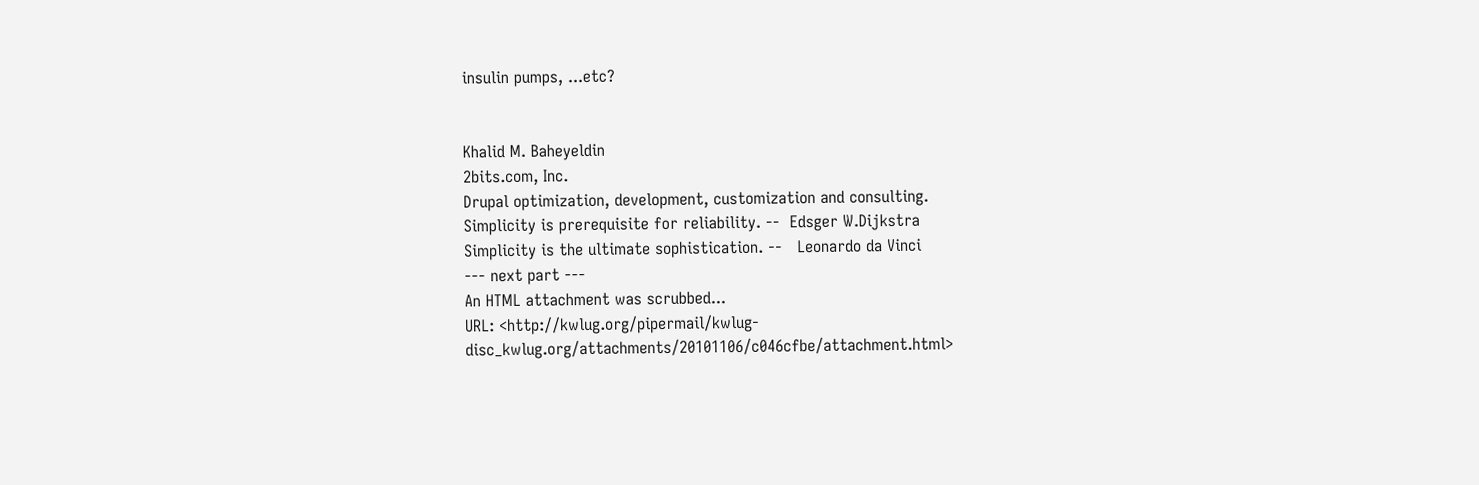insulin pumps, ...etc?


Khalid M. Baheyeldin
2bits.com, Inc.
Drupal optimization, development, customization and consulting.
Simplicity is prerequisite for reliability. --  Edsger W.Dijkstra
Simplicity is the ultimate sophistication. --   Leonardo da Vinci
--- next part ---
An HTML attachment was scrubbed...
URL: <http://kwlug.org/pipermail/kwlug-disc_kwlug.org/attachments/20101106/c046cfbe/attachment.html>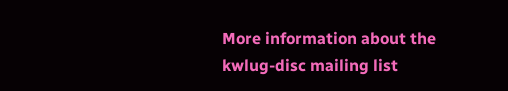More information about the kwlug-disc mailing list